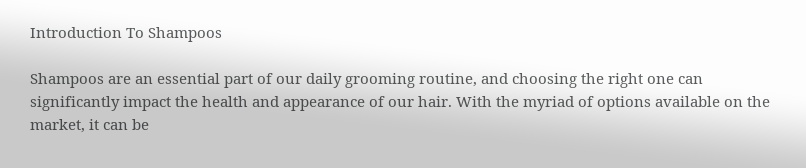Introduction To Shampoos

Shampoos are an essential part of our daily grooming routine, and choosing the right one can significantly impact the health and appearance of our hair. With the myriad of options available on the market, it can be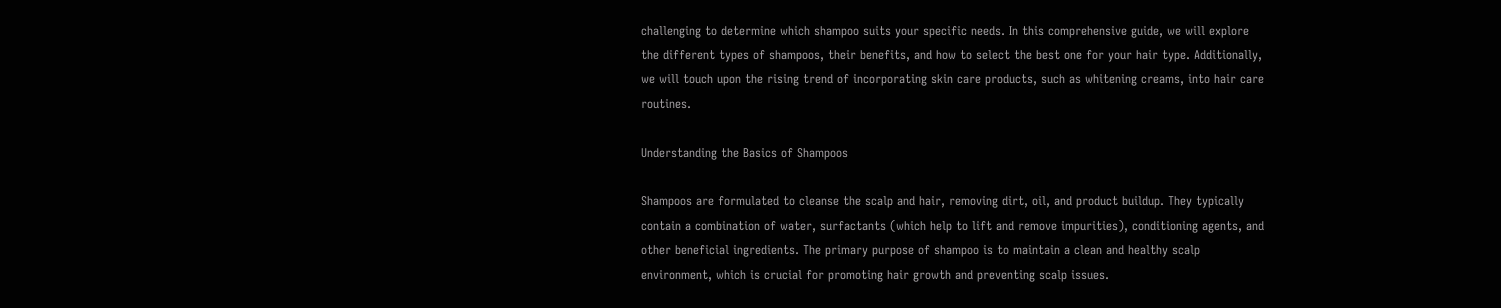challenging to determine which shampoo suits your specific needs. In this comprehensive guide, we will explore the different types of shampoos, their benefits, and how to select the best one for your hair type. Additionally, we will touch upon the rising trend of incorporating skin care products, such as whitening creams, into hair care routines.

Understanding the Basics of Shampoos

Shampoos are formulated to cleanse the scalp and hair, removing dirt, oil, and product buildup. They typically contain a combination of water, surfactants (which help to lift and remove impurities), conditioning agents, and other beneficial ingredients. The primary purpose of shampoo is to maintain a clean and healthy scalp environment, which is crucial for promoting hair growth and preventing scalp issues.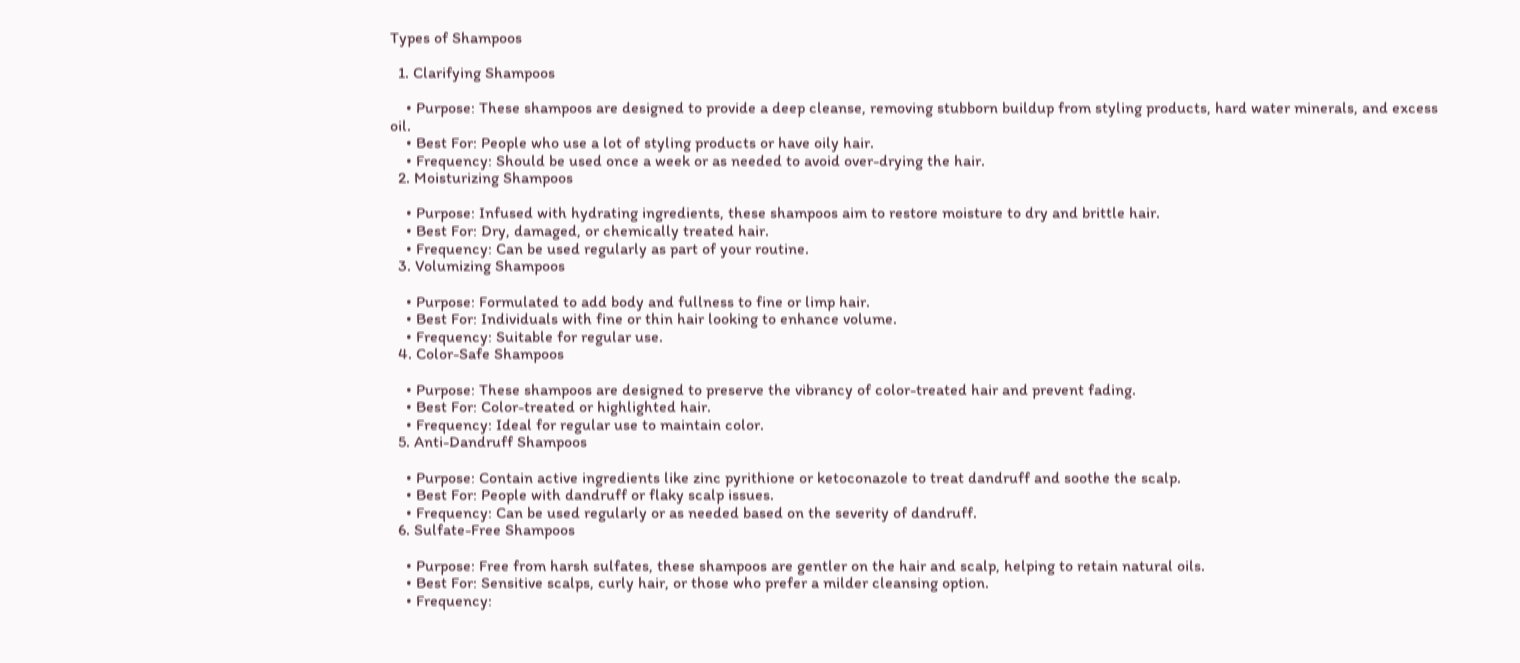Types of Shampoos

  1. Clarifying Shampoos

    • Purpose: These shampoos are designed to provide a deep cleanse, removing stubborn buildup from styling products, hard water minerals, and excess oil.
    • Best For: People who use a lot of styling products or have oily hair.
    • Frequency: Should be used once a week or as needed to avoid over-drying the hair.
  2. Moisturizing Shampoos

    • Purpose: Infused with hydrating ingredients, these shampoos aim to restore moisture to dry and brittle hair.
    • Best For: Dry, damaged, or chemically treated hair.
    • Frequency: Can be used regularly as part of your routine.
  3. Volumizing Shampoos

    • Purpose: Formulated to add body and fullness to fine or limp hair.
    • Best For: Individuals with fine or thin hair looking to enhance volume.
    • Frequency: Suitable for regular use.
  4. Color-Safe Shampoos

    • Purpose: These shampoos are designed to preserve the vibrancy of color-treated hair and prevent fading.
    • Best For: Color-treated or highlighted hair.
    • Frequency: Ideal for regular use to maintain color.
  5. Anti-Dandruff Shampoos

    • Purpose: Contain active ingredients like zinc pyrithione or ketoconazole to treat dandruff and soothe the scalp.
    • Best For: People with dandruff or flaky scalp issues.
    • Frequency: Can be used regularly or as needed based on the severity of dandruff.
  6. Sulfate-Free Shampoos

    • Purpose: Free from harsh sulfates, these shampoos are gentler on the hair and scalp, helping to retain natural oils.
    • Best For: Sensitive scalps, curly hair, or those who prefer a milder cleansing option.
    • Frequency: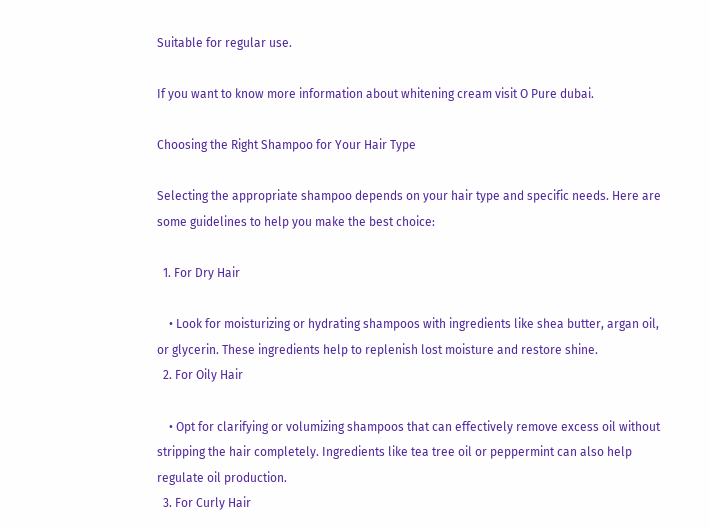Suitable for regular use.

If you want to know more information about whitening cream visit O Pure dubai.

Choosing the Right Shampoo for Your Hair Type

Selecting the appropriate shampoo depends on your hair type and specific needs. Here are some guidelines to help you make the best choice:

  1. For Dry Hair

    • Look for moisturizing or hydrating shampoos with ingredients like shea butter, argan oil, or glycerin. These ingredients help to replenish lost moisture and restore shine.
  2. For Oily Hair

    • Opt for clarifying or volumizing shampoos that can effectively remove excess oil without stripping the hair completely. Ingredients like tea tree oil or peppermint can also help regulate oil production.
  3. For Curly Hair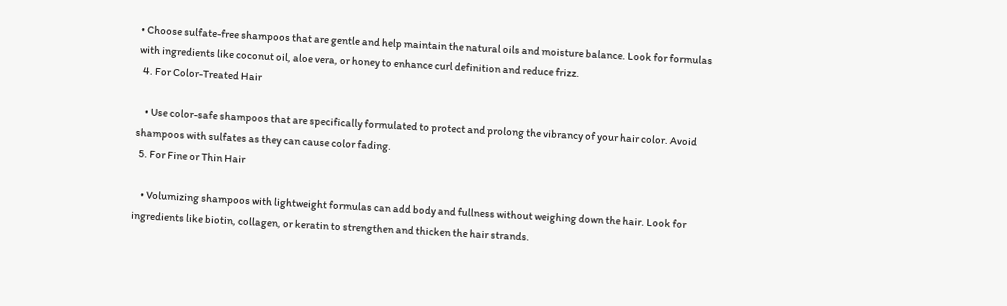• Choose sulfate-free shampoos that are gentle and help maintain the natural oils and moisture balance. Look for formulas with ingredients like coconut oil, aloe vera, or honey to enhance curl definition and reduce frizz.
  4. For Color-Treated Hair

    • Use color-safe shampoos that are specifically formulated to protect and prolong the vibrancy of your hair color. Avoid shampoos with sulfates as they can cause color fading.
  5. For Fine or Thin Hair

    • Volumizing shampoos with lightweight formulas can add body and fullness without weighing down the hair. Look for ingredients like biotin, collagen, or keratin to strengthen and thicken the hair strands.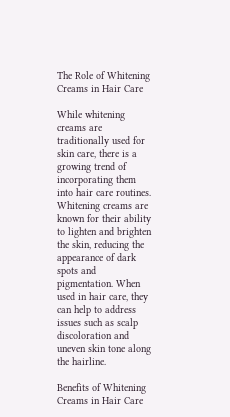The Role of Whitening Creams in Hair Care

While whitening creams are traditionally used for skin care, there is a growing trend of incorporating them into hair care routines. Whitening creams are known for their ability to lighten and brighten the skin, reducing the appearance of dark spots and pigmentation. When used in hair care, they can help to address issues such as scalp discoloration and uneven skin tone along the hairline.

Benefits of Whitening Creams in Hair Care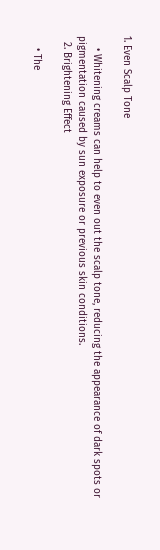1. Even Scalp Tone

    • Whitening creams can help to even out the scalp tone, reducing the appearance of dark spots or pigmentation caused by sun exposure or previous skin conditions.
  2. Brightening Effect

    • The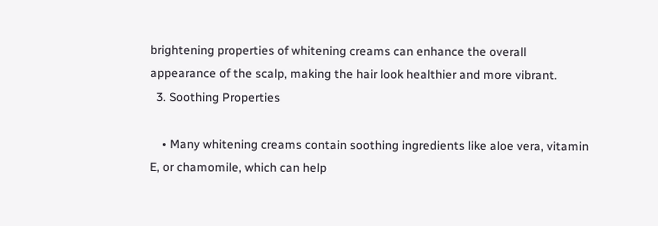brightening properties of whitening creams can enhance the overall appearance of the scalp, making the hair look healthier and more vibrant.
  3. Soothing Properties

    • Many whitening creams contain soothing ingredients like aloe vera, vitamin E, or chamomile, which can help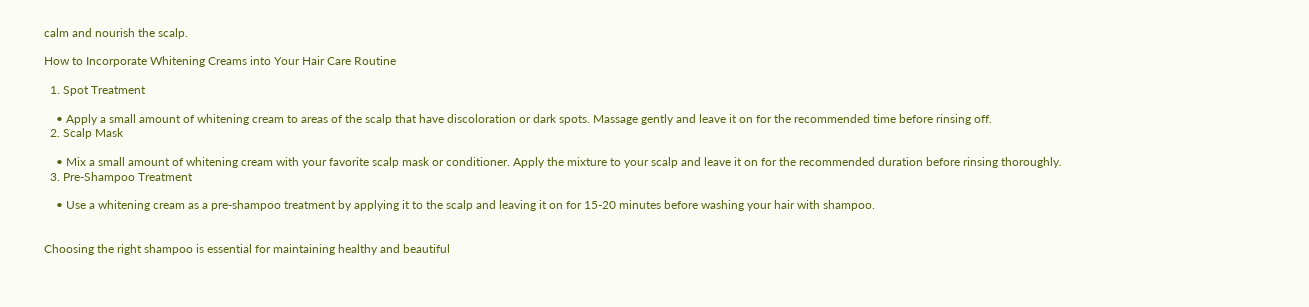calm and nourish the scalp.

How to Incorporate Whitening Creams into Your Hair Care Routine

  1. Spot Treatment

    • Apply a small amount of whitening cream to areas of the scalp that have discoloration or dark spots. Massage gently and leave it on for the recommended time before rinsing off.
  2. Scalp Mask

    • Mix a small amount of whitening cream with your favorite scalp mask or conditioner. Apply the mixture to your scalp and leave it on for the recommended duration before rinsing thoroughly.
  3. Pre-Shampoo Treatment

    • Use a whitening cream as a pre-shampoo treatment by applying it to the scalp and leaving it on for 15-20 minutes before washing your hair with shampoo.


Choosing the right shampoo is essential for maintaining healthy and beautiful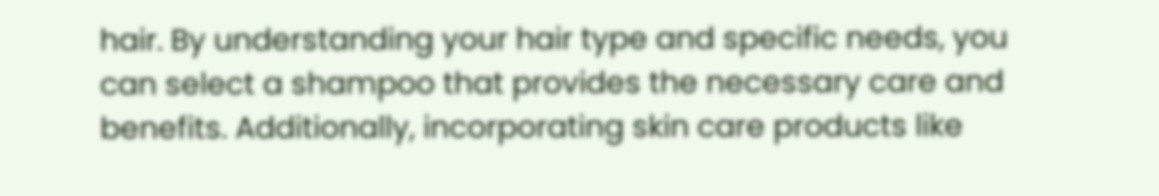hair. By understanding your hair type and specific needs, you can select a shampoo that provides the necessary care and benefits. Additionally, incorporating skin care products like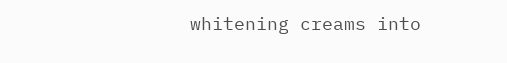whitening creams into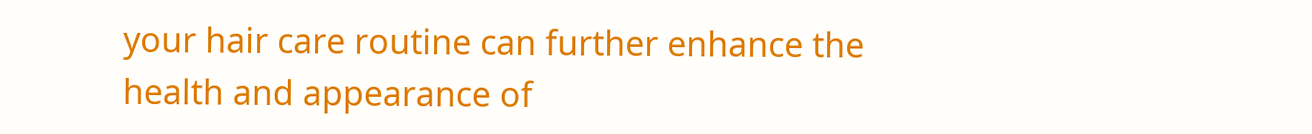your hair care routine can further enhance the health and appearance of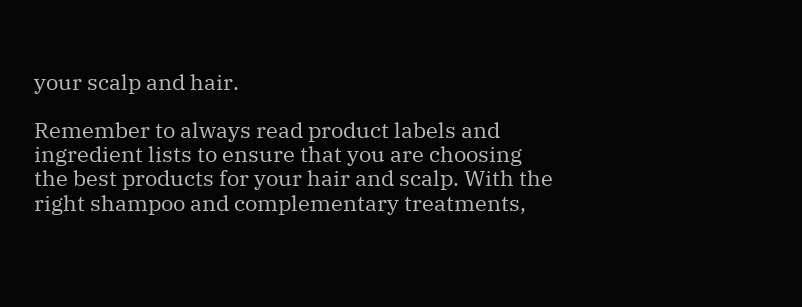your scalp and hair.

Remember to always read product labels and ingredient lists to ensure that you are choosing the best products for your hair and scalp. With the right shampoo and complementary treatments,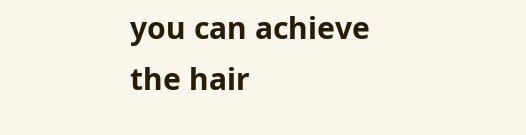you can achieve the hair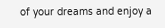of your dreams and enjoy a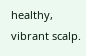healthy, vibrant scalp.